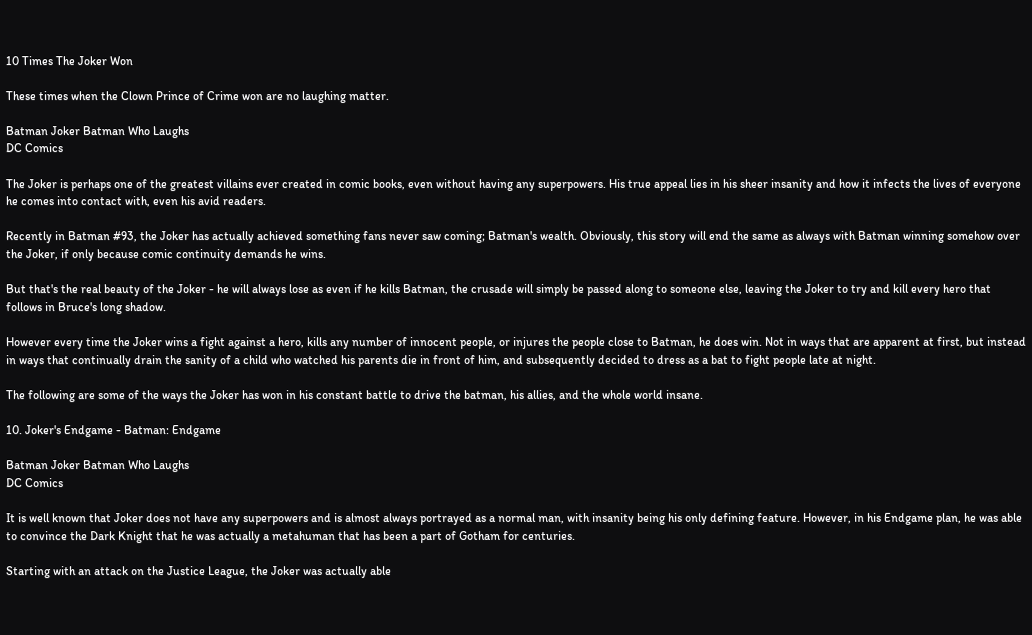10 Times The Joker Won

These times when the Clown Prince of Crime won are no laughing matter.

Batman Joker Batman Who Laughs
DC Comics

The Joker is perhaps one of the greatest villains ever created in comic books, even without having any superpowers. His true appeal lies in his sheer insanity and how it infects the lives of everyone he comes into contact with, even his avid readers.

Recently in Batman #93, the Joker has actually achieved something fans never saw coming; Batman's wealth. Obviously, this story will end the same as always with Batman winning somehow over the Joker, if only because comic continuity demands he wins.

But that's the real beauty of the Joker - he will always lose as even if he kills Batman, the crusade will simply be passed along to someone else, leaving the Joker to try and kill every hero that follows in Bruce's long shadow.

However every time the Joker wins a fight against a hero, kills any number of innocent people, or injures the people close to Batman, he does win. Not in ways that are apparent at first, but instead in ways that continually drain the sanity of a child who watched his parents die in front of him, and subsequently decided to dress as a bat to fight people late at night.

The following are some of the ways the Joker has won in his constant battle to drive the batman, his allies, and the whole world insane.

10. Joker's Endgame - Batman: Endgame

Batman Joker Batman Who Laughs
DC Comics

It is well known that Joker does not have any superpowers and is almost always portrayed as a normal man, with insanity being his only defining feature. However, in his Endgame plan, he was able to convince the Dark Knight that he was actually a metahuman that has been a part of Gotham for centuries.

Starting with an attack on the Justice League, the Joker was actually able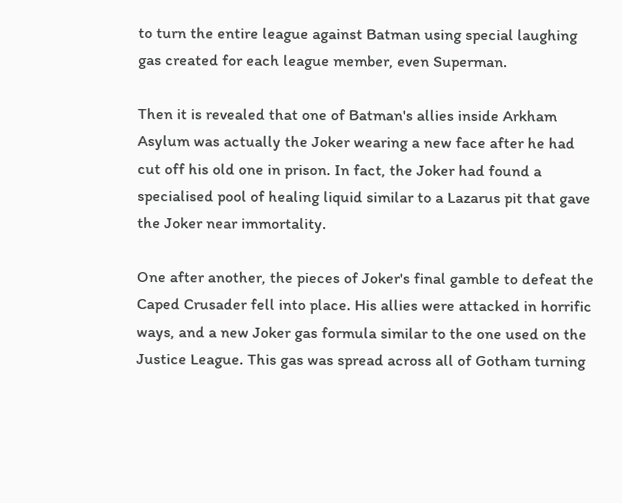to turn the entire league against Batman using special laughing gas created for each league member, even Superman.

Then it is revealed that one of Batman's allies inside Arkham Asylum was actually the Joker wearing a new face after he had cut off his old one in prison. In fact, the Joker had found a specialised pool of healing liquid similar to a Lazarus pit that gave the Joker near immortality.

One after another, the pieces of Joker's final gamble to defeat the Caped Crusader fell into place. His allies were attacked in horrific ways, and a new Joker gas formula similar to the one used on the Justice League. This gas was spread across all of Gotham turning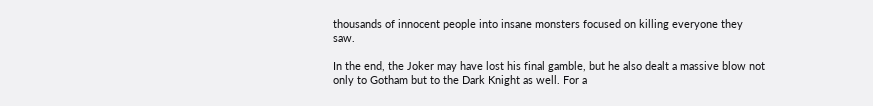thousands of innocent people into insane monsters focused on killing everyone they saw.

In the end, the Joker may have lost his final gamble, but he also dealt a massive blow not only to Gotham but to the Dark Knight as well. For a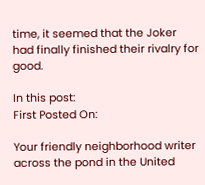time, it seemed that the Joker had finally finished their rivalry for good.

In this post:
First Posted On:

Your friendly neighborhood writer across the pond in the United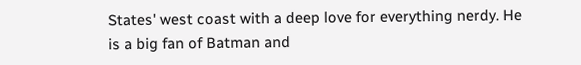States' west coast with a deep love for everything nerdy. He is a big fan of Batman and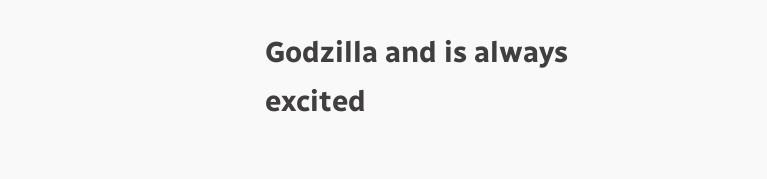Godzilla and is always excited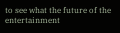to see what the future of the entertainment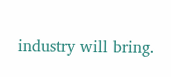industry will bring.